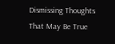Dismissing Thoughts That May Be True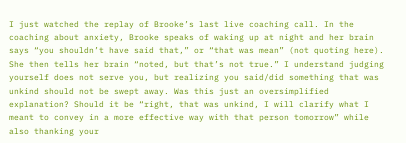I just watched the replay of Brooke’s last live coaching call. In the coaching about anxiety, Brooke speaks of waking up at night and her brain says “you shouldn’t have said that,” or “that was mean” (not quoting here). She then tells her brain “noted, but that’s not true.” I understand judging yourself does not serve you, but realizing you said/did something that was unkind should not be swept away. Was this just an oversimplified explanation? Should it be “right, that was unkind, I will clarify what I meant to convey in a more effective way with that person tomorrow” while also thanking your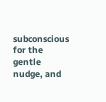subconscious for the gentle nudge, and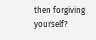then forgiving yourself?